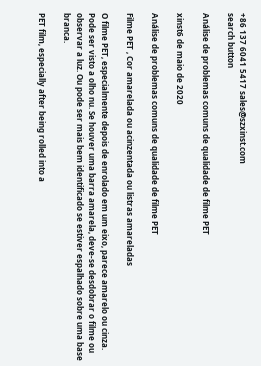+86 137 6041 5417 sales@szxinst.com
search button

Análise de problemas comuns de qualidade de filme PET

xinst6 de maio de 2020

Análise de problemas comuns de qualidade de filme PET

Filme PET , Cor amarelada ou acinzentada ou listras amareladas

O filme PET, especialmente depois de enrolado em um eixo, parece amarelo ou cinza. Pode ser visto a olho nu. Se houver uma barra amarela, deve-se desdobrar o filme ou observar a luz. Ou pode ser mais bem identificado se estiver espalhado sobre uma base branca.

PET film, especially after being rolled into a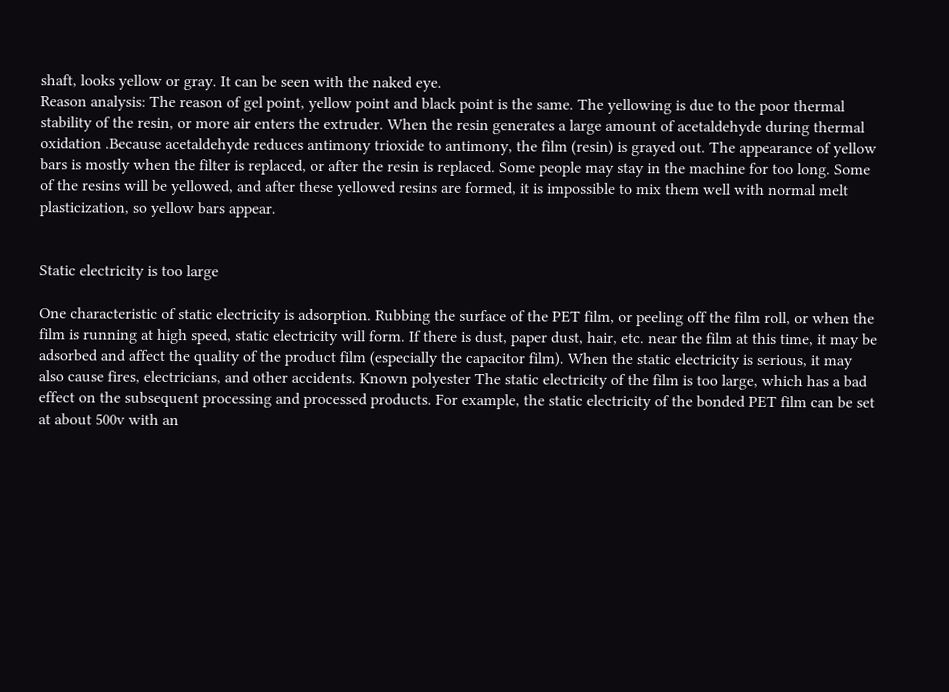shaft, looks yellow or gray. It can be seen with the naked eye.
Reason analysis: The reason of gel point, yellow point and black point is the same. The yellowing is due to the poor thermal stability of the resin, or more air enters the extruder. When the resin generates a large amount of acetaldehyde during thermal oxidation .Because acetaldehyde reduces antimony trioxide to antimony, the film (resin) is grayed out. The appearance of yellow bars is mostly when the filter is replaced, or after the resin is replaced. Some people may stay in the machine for too long. Some of the resins will be yellowed, and after these yellowed resins are formed, it is impossible to mix them well with normal melt plasticization, so yellow bars appear.


Static electricity is too large

One characteristic of static electricity is adsorption. Rubbing the surface of the PET film, or peeling off the film roll, or when the film is running at high speed, static electricity will form. If there is dust, paper dust, hair, etc. near the film at this time, it may be adsorbed and affect the quality of the product film (especially the capacitor film). When the static electricity is serious, it may also cause fires, electricians, and other accidents. Known polyester The static electricity of the film is too large, which has a bad effect on the subsequent processing and processed products. For example, the static electricity of the bonded PET film can be set at about 500v with an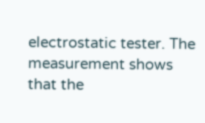electrostatic tester. The measurement shows that the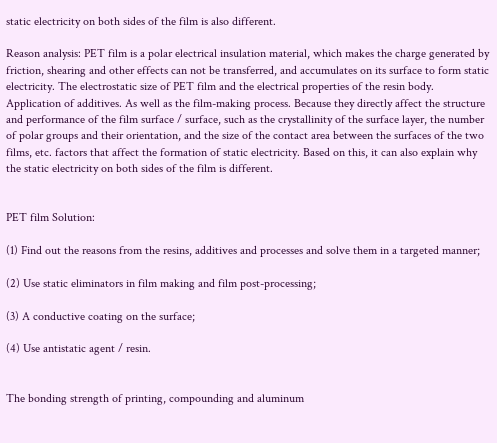static electricity on both sides of the film is also different.

Reason analysis: PET film is a polar electrical insulation material, which makes the charge generated by friction, shearing and other effects can not be transferred, and accumulates on its surface to form static electricity. The electrostatic size of PET film and the electrical properties of the resin body. Application of additives. As well as the film-making process. Because they directly affect the structure and performance of the film surface / surface, such as the crystallinity of the surface layer, the number of polar groups and their orientation, and the size of the contact area between the surfaces of the two films, etc. factors that affect the formation of static electricity. Based on this, it can also explain why the static electricity on both sides of the film is different.


PET film Solution:

(1) Find out the reasons from the resins, additives and processes and solve them in a targeted manner;

(2) Use static eliminators in film making and film post-processing;

(3) A conductive coating on the surface;

(4) Use antistatic agent / resin.


The bonding strength of printing, compounding and aluminum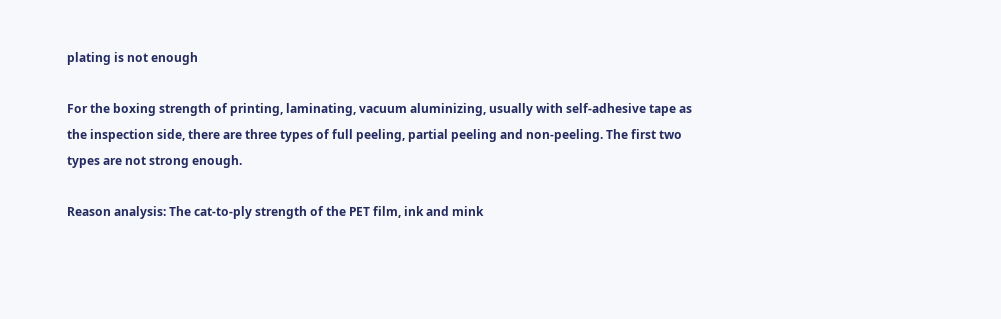plating is not enough

For the boxing strength of printing, laminating, vacuum aluminizing, usually with self-adhesive tape as the inspection side, there are three types of full peeling, partial peeling and non-peeling. The first two types are not strong enough.

Reason analysis: The cat-to-ply strength of the PET film, ink and mink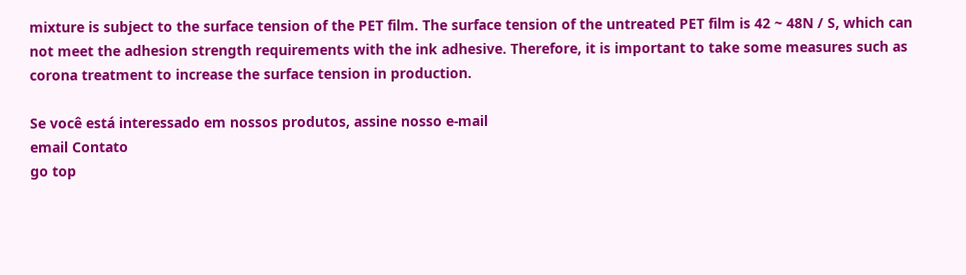mixture is subject to the surface tension of the PET film. The surface tension of the untreated PET film is 42 ~ 48N / S, which can not meet the adhesion strength requirements with the ink adhesive. Therefore, it is important to take some measures such as corona treatment to increase the surface tension in production.

Se você está interessado em nossos produtos, assine nosso e-mail
email Contato
go top